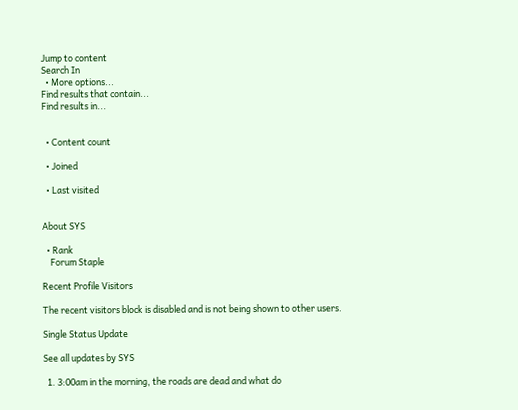Jump to content
Search In
  • More options...
Find results that contain...
Find results in...


  • Content count

  • Joined

  • Last visited


About SYS

  • Rank
    Forum Staple

Recent Profile Visitors

The recent visitors block is disabled and is not being shown to other users.

Single Status Update

See all updates by SYS

  1. 3:00am in the morning, the roads are dead and what do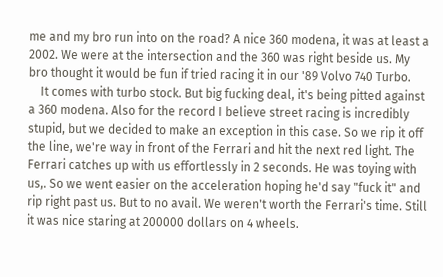me and my bro run into on the road? A nice 360 modena, it was at least a 2002. We were at the intersection and the 360 was right beside us. My bro thought it would be fun if tried racing it in our '89 Volvo 740 Turbo.
    It comes with turbo stock. But big fucking deal, it's being pitted against a 360 modena. Also for the record I believe street racing is incredibly stupid, but we decided to make an exception in this case. So we rip it off the line, we're way in front of the Ferrari and hit the next red light. The Ferrari catches up with us effortlessly in 2 seconds. He was toying with us,. So we went easier on the acceleration hoping he'd say "fuck it" and rip right past us. But to no avail. We weren't worth the Ferrari's time. Still it was nice staring at 200000 dollars on 4 wheels.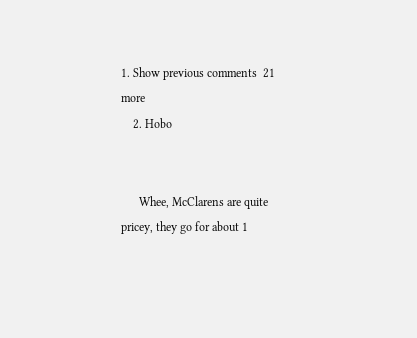1. Show previous comments  21 more
    2. Hobo


      Whee, McClarens are quite pricey, they go for about 1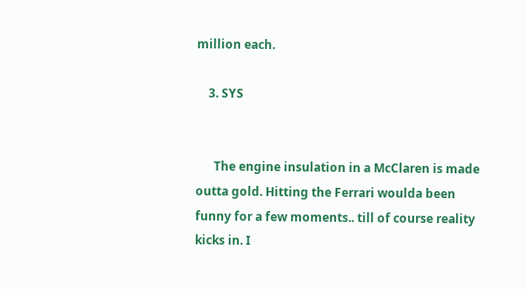million each.

    3. SYS


      The engine insulation in a McClaren is made outta gold. Hitting the Ferrari woulda been funny for a few moments.. till of course reality kicks in. I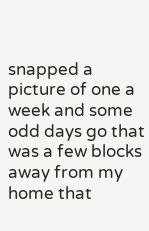snapped a picture of one a week and some odd days go that was a few blocks away from my home that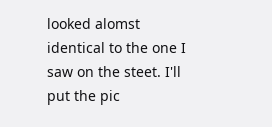looked alomst identical to the one I saw on the steet. I'll put the pic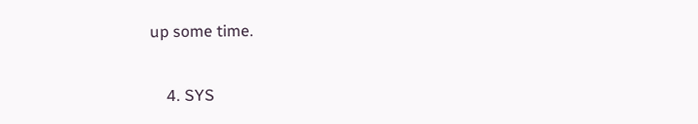up some time.

    4. SYS